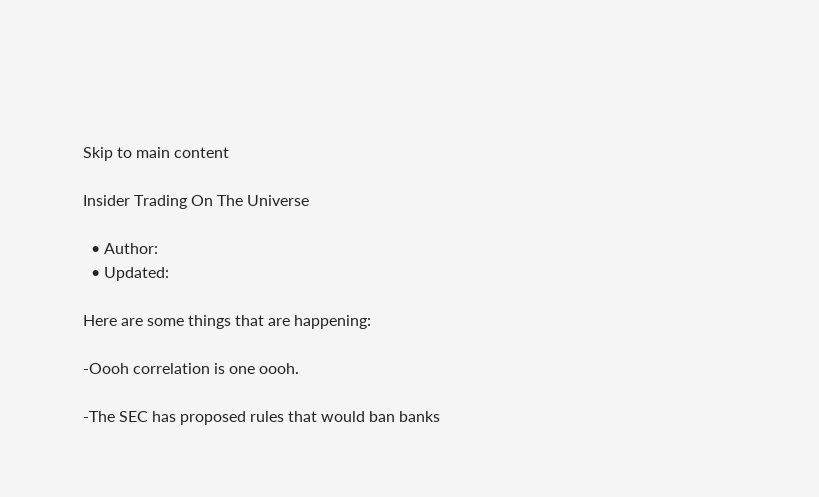Skip to main content

Insider Trading On The Universe

  • Author:
  • Updated:

Here are some things that are happening:

-Oooh correlation is one oooh.

-The SEC has proposed rules that would ban banks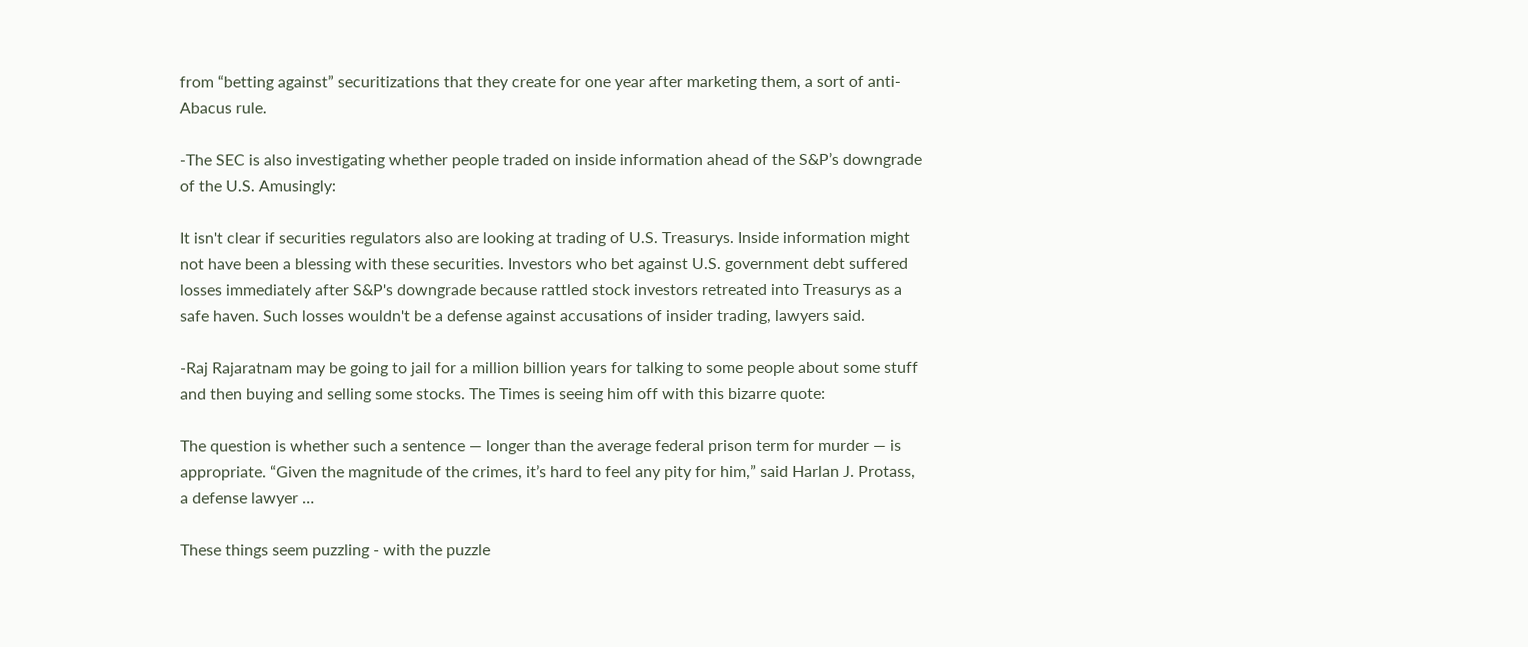from “betting against” securitizations that they create for one year after marketing them, a sort of anti-Abacus rule.

-The SEC is also investigating whether people traded on inside information ahead of the S&P’s downgrade of the U.S. Amusingly:

It isn't clear if securities regulators also are looking at trading of U.S. Treasurys. Inside information might not have been a blessing with these securities. Investors who bet against U.S. government debt suffered losses immediately after S&P's downgrade because rattled stock investors retreated into Treasurys as a safe haven. Such losses wouldn't be a defense against accusations of insider trading, lawyers said.

-Raj Rajaratnam may be going to jail for a million billion years for talking to some people about some stuff and then buying and selling some stocks. The Times is seeing him off with this bizarre quote:

The question is whether such a sentence — longer than the average federal prison term for murder — is appropriate. “Given the magnitude of the crimes, it’s hard to feel any pity for him,” said Harlan J. Protass, a defense lawyer …

These things seem puzzling - with the puzzle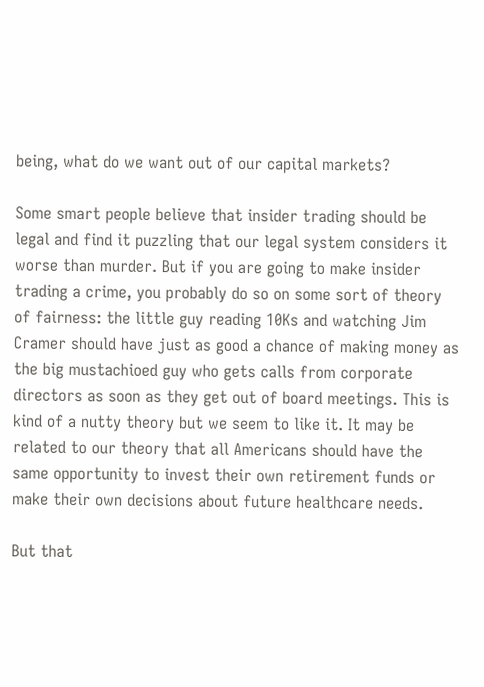being, what do we want out of our capital markets?

Some smart people believe that insider trading should be legal and find it puzzling that our legal system considers it worse than murder. But if you are going to make insider trading a crime, you probably do so on some sort of theory of fairness: the little guy reading 10Ks and watching Jim Cramer should have just as good a chance of making money as the big mustachioed guy who gets calls from corporate directors as soon as they get out of board meetings. This is kind of a nutty theory but we seem to like it. It may be related to our theory that all Americans should have the same opportunity to invest their own retirement funds or make their own decisions about future healthcare needs.

But that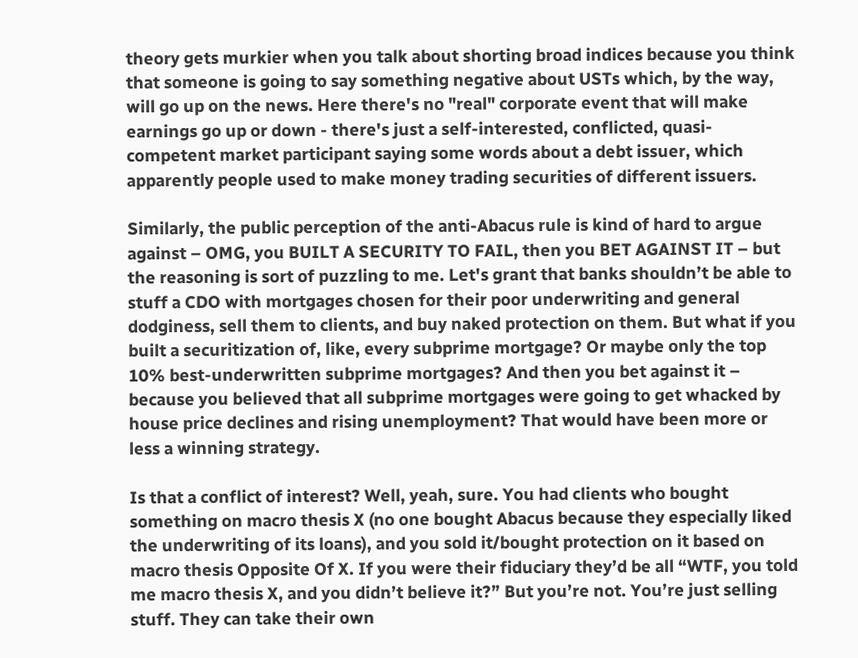theory gets murkier when you talk about shorting broad indices because you think that someone is going to say something negative about USTs which, by the way, will go up on the news. Here there's no "real" corporate event that will make earnings go up or down - there's just a self-interested, conflicted, quasi-competent market participant saying some words about a debt issuer, which apparently people used to make money trading securities of different issuers.

Similarly, the public perception of the anti-Abacus rule is kind of hard to argue against – OMG, you BUILT A SECURITY TO FAIL, then you BET AGAINST IT – but the reasoning is sort of puzzling to me. Let's grant that banks shouldn’t be able to stuff a CDO with mortgages chosen for their poor underwriting and general dodginess, sell them to clients, and buy naked protection on them. But what if you built a securitization of, like, every subprime mortgage? Or maybe only the top 10% best-underwritten subprime mortgages? And then you bet against it – because you believed that all subprime mortgages were going to get whacked by house price declines and rising unemployment? That would have been more or less a winning strategy.

Is that a conflict of interest? Well, yeah, sure. You had clients who bought something on macro thesis X (no one bought Abacus because they especially liked the underwriting of its loans), and you sold it/bought protection on it based on macro thesis Opposite Of X. If you were their fiduciary they’d be all “WTF, you told me macro thesis X, and you didn’t believe it?” But you’re not. You’re just selling stuff. They can take their own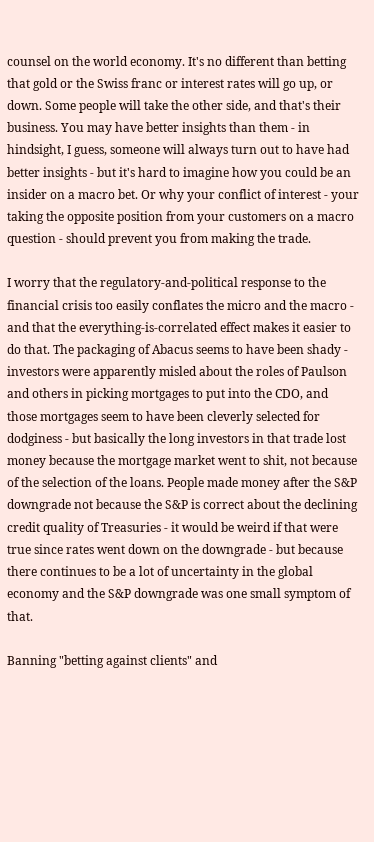counsel on the world economy. It's no different than betting that gold or the Swiss franc or interest rates will go up, or down. Some people will take the other side, and that's their business. You may have better insights than them - in hindsight, I guess, someone will always turn out to have had better insights - but it's hard to imagine how you could be an insider on a macro bet. Or why your conflict of interest - your taking the opposite position from your customers on a macro question - should prevent you from making the trade.

I worry that the regulatory-and-political response to the financial crisis too easily conflates the micro and the macro - and that the everything-is-correlated effect makes it easier to do that. The packaging of Abacus seems to have been shady - investors were apparently misled about the roles of Paulson and others in picking mortgages to put into the CDO, and those mortgages seem to have been cleverly selected for dodginess - but basically the long investors in that trade lost money because the mortgage market went to shit, not because of the selection of the loans. People made money after the S&P downgrade not because the S&P is correct about the declining credit quality of Treasuries - it would be weird if that were true since rates went down on the downgrade - but because there continues to be a lot of uncertainty in the global economy and the S&P downgrade was one small symptom of that.

Banning "betting against clients" and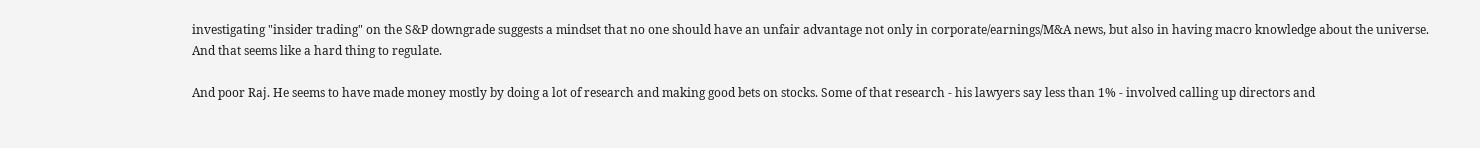investigating "insider trading" on the S&P downgrade suggests a mindset that no one should have an unfair advantage not only in corporate/earnings/M&A news, but also in having macro knowledge about the universe. And that seems like a hard thing to regulate.

And poor Raj. He seems to have made money mostly by doing a lot of research and making good bets on stocks. Some of that research - his lawyers say less than 1% - involved calling up directors and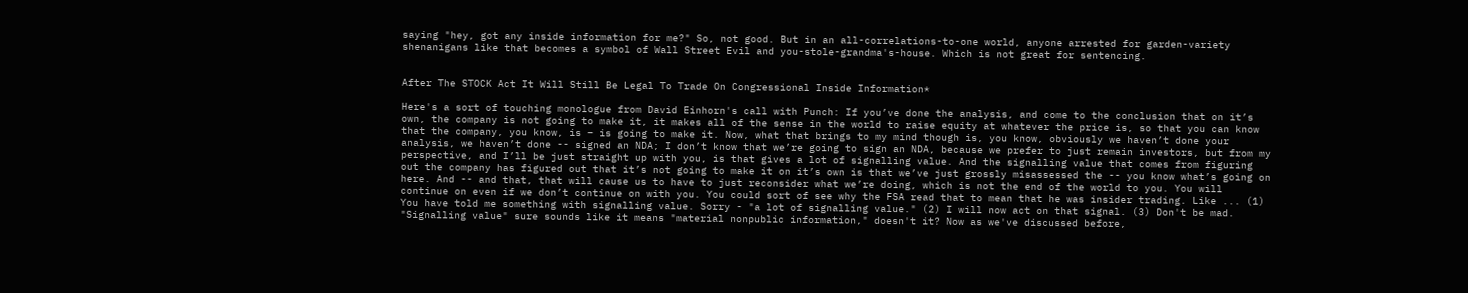saying "hey, got any inside information for me?" So, not good. But in an all-correlations-to-one world, anyone arrested for garden-variety shenanigans like that becomes a symbol of Wall Street Evil and you-stole-grandma's-house. Which is not great for sentencing.


After The STOCK Act It Will Still Be Legal To Trade On Congressional Inside Information*

Here's a sort of touching monologue from David Einhorn's call with Punch: If you’ve done the analysis, and come to the conclusion that on it’s own, the company is not going to make it, it makes all of the sense in the world to raise equity at whatever the price is, so that you can know that the company, you know, is – is going to make it. Now, what that brings to my mind though is, you know, obviously we haven’t done your analysis, we haven’t done -- signed an NDA; I don’t know that we’re going to sign an NDA, because we prefer to just remain investors, but from my perspective, and I’ll be just straight up with you, is that gives a lot of signalling value. And the signalling value that comes from figuring out the company has figured out that it’s not going to make it on it’s own is that we’ve just grossly misassessed the -- you know what’s going on here. And -- and that, that will cause us to have to just reconsider what we’re doing, which is not the end of the world to you. You will continue on even if we don’t continue on with you. You could sort of see why the FSA read that to mean that he was insider trading. Like ... (1) You have told me something with signalling value. Sorry - "a lot of signalling value." (2) I will now act on that signal. (3) Don't be mad. "Signalling value" sure sounds like it means "material nonpublic information," doesn't it? Now as we've discussed before,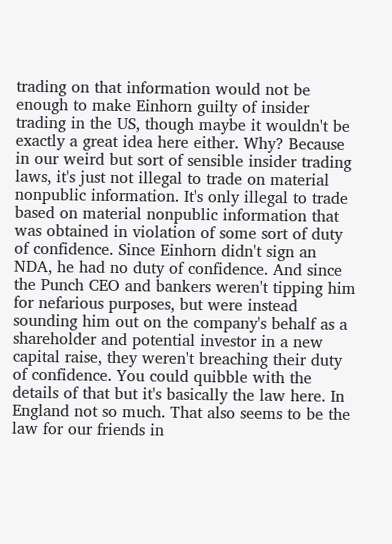trading on that information would not be enough to make Einhorn guilty of insider trading in the US, though maybe it wouldn't be exactly a great idea here either. Why? Because in our weird but sort of sensible insider trading laws, it's just not illegal to trade on material nonpublic information. It's only illegal to trade based on material nonpublic information that was obtained in violation of some sort of duty of confidence. Since Einhorn didn't sign an NDA, he had no duty of confidence. And since the Punch CEO and bankers weren't tipping him for nefarious purposes, but were instead sounding him out on the company's behalf as a shareholder and potential investor in a new capital raise, they weren't breaching their duty of confidence. You could quibble with the details of that but it's basically the law here. In England not so much. That also seems to be the law for our friends in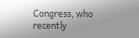Congress, who recently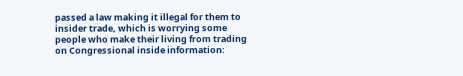passed a law making it illegal for them to insider trade, which is worrying some people who make their living from trading on Congressional inside information: